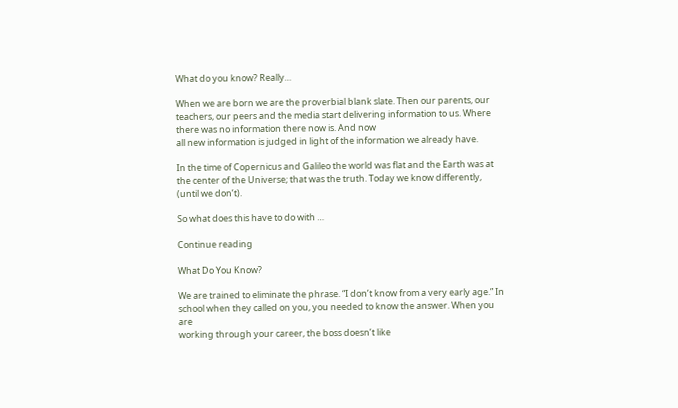What do you know? Really…

When we are born we are the proverbial blank slate. Then our parents, our teachers, our peers and the media start delivering information to us. Where there was no information there now is. And now
all new information is judged in light of the information we already have.

In the time of Copernicus and Galileo the world was flat and the Earth was at the center of the Universe; that was the truth. Today we know differently, (until we don’t).

So what does this have to do with …

Continue reading

What Do You Know?

We are trained to eliminate the phrase. “I don’t know from a very early age.” In school when they called on you, you needed to know the answer. When you are
working through your career, the boss doesn’t like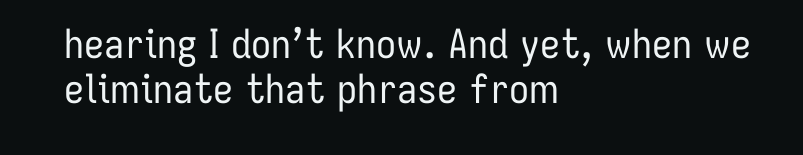hearing I don’t know. And yet, when we eliminate that phrase from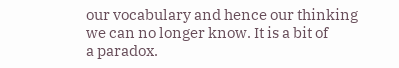our vocabulary and hence our thinking we can no longer know. It is a bit of
a paradox.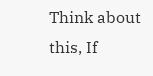Think about this, If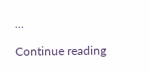…

Continue reading